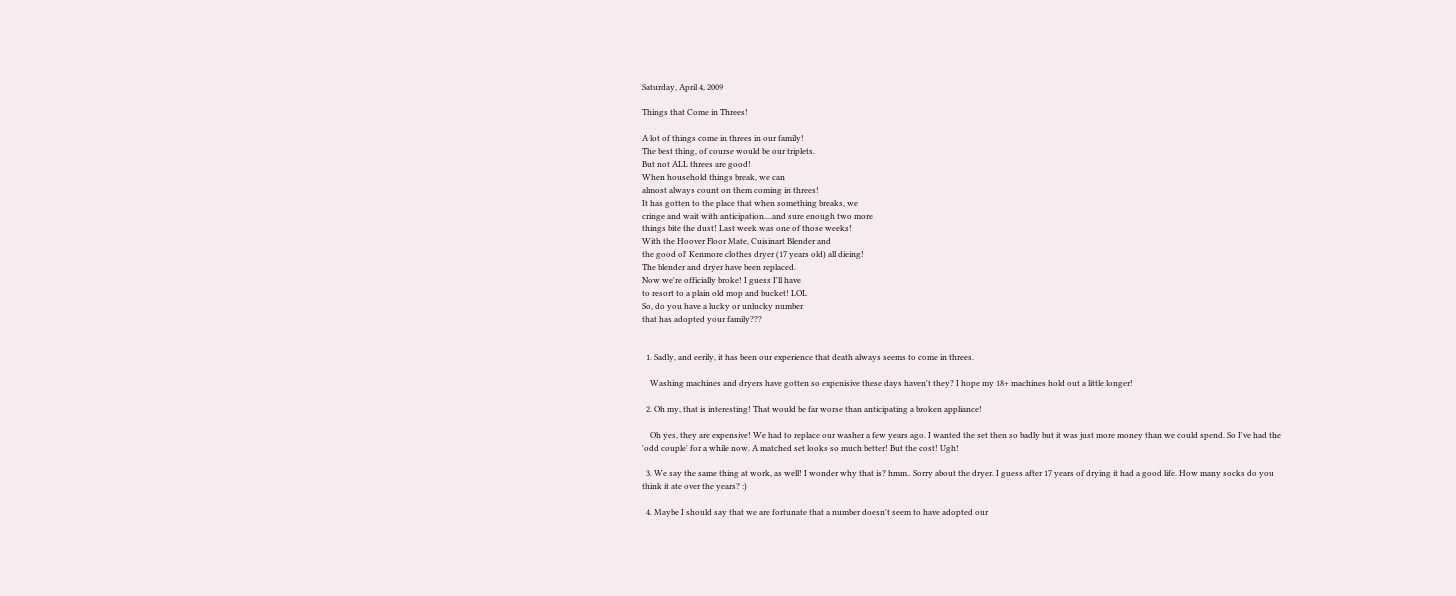Saturday, April 4, 2009

Things that Come in Threes!

A lot of things come in threes in our family!
The best thing, of course would be our triplets.
But not ALL threes are good!
When household things break, we can
almost always count on them coming in threes!
It has gotten to the place that when something breaks, we
cringe and wait with anticipation....and sure enough two more
things bite the dust! Last week was one of those weeks!
With the Hoover Floor Mate, Cuisinart Blender and
the good ol' Kenmore clothes dryer (17 years old) all dieing!
The blender and dryer have been replaced.
Now we're officially broke! I guess I'll have
to resort to a plain old mop and bucket! LOL
So, do you have a lucky or unlucky number
that has adopted your family???


  1. Sadly, and eerily, it has been our experience that death always seems to come in threes.

    Washing machines and dryers have gotten so expenisive these days haven't they? I hope my 18+ machines hold out a little longer!

  2. Oh my, that is interesting! That would be far worse than anticipating a broken appliance!

    Oh yes, they are expensive! We had to replace our washer a few years ago. I wanted the set then so badly but it was just more money than we could spend. So I've had the 'odd couple' for a while now. A matched set looks so much better! But the cost! Ugh!

  3. We say the same thing at work, as well! I wonder why that is? hmm.. Sorry about the dryer. I guess after 17 years of drying it had a good life. How many socks do you think it ate over the years? :)

  4. Maybe I should say that we are fortunate that a number doesn't seem to have adopted our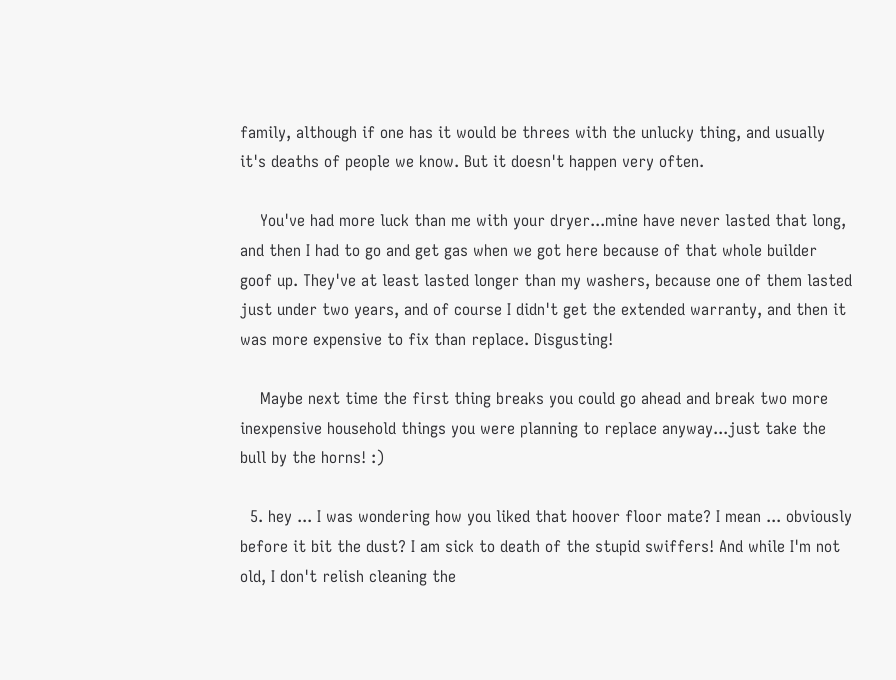family, although if one has it would be threes with the unlucky thing, and usually it's deaths of people we know. But it doesn't happen very often.

    You've had more luck than me with your dryer...mine have never lasted that long, and then I had to go and get gas when we got here because of that whole builder goof up. They've at least lasted longer than my washers, because one of them lasted just under two years, and of course I didn't get the extended warranty, and then it was more expensive to fix than replace. Disgusting!

    Maybe next time the first thing breaks you could go ahead and break two more inexpensive household things you were planning to replace anyway...just take the bull by the horns! :)

  5. hey ... I was wondering how you liked that hoover floor mate? I mean ... obviously before it bit the dust? I am sick to death of the stupid swiffers! And while I'm not old, I don't relish cleaning the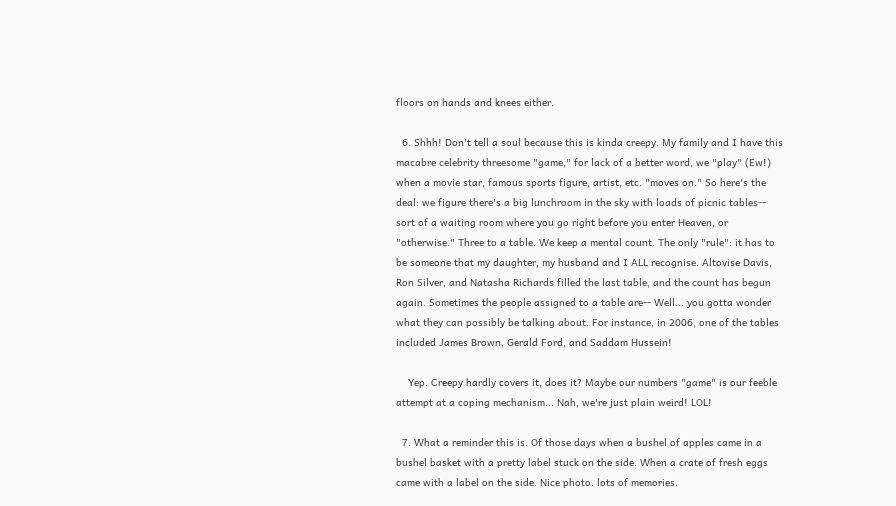floors on hands and knees either.

  6. Shhh! Don't tell a soul because this is kinda creepy. My family and I have this macabre celebrity threesome "game," for lack of a better word, we "play" (Ew!) when a movie star, famous sports figure, artist, etc. "moves on." So here's the deal: we figure there's a big lunchroom in the sky with loads of picnic tables-- sort of a waiting room where you go right before you enter Heaven, or "otherwise." Three to a table. We keep a mental count. The only "rule": it has to be someone that my daughter, my husband and I ALL recognise. Altovise Davis, Ron Silver, and Natasha Richards filled the last table, and the count has begun again. Sometimes the people assigned to a table are-- Well... you gotta wonder what they can possibly be talking about. For instance, in 2006, one of the tables included James Brown, Gerald Ford, and Saddam Hussein!

    Yep. Creepy hardly covers it, does it? Maybe our numbers "game" is our feeble attempt at a coping mechanism... Nah, we're just plain weird! LOL!

  7. What a reminder this is. Of those days when a bushel of apples came in a bushel basket with a pretty label stuck on the side. When a crate of fresh eggs came with a label on the side. Nice photo. lots of memories.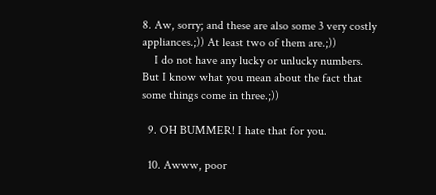8. Aw, sorry; and these are also some 3 very costly appliances.;)) At least two of them are.;))
    I do not have any lucky or unlucky numbers. But I know what you mean about the fact that some things come in three.;))

  9. OH BUMMER! I hate that for you.

  10. Awww, poor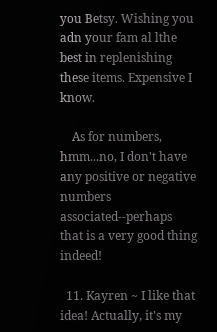you Betsy. Wishing you adn your fam al lthe best in replenishing these items. Expensive I know.

    As for numbers, hmm...no, I don't have any positive or negative numbers associated--perhaps that is a very good thing indeed!

  11. Kayren ~ I like that idea! Actually, it's my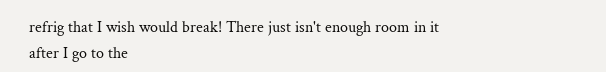refrig that I wish would break! There just isn't enough room in it after I go to the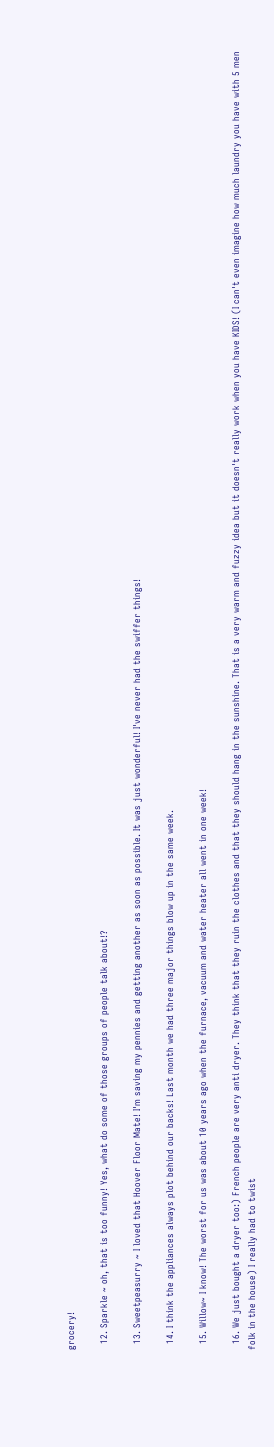grocery!

  12. Sparkle ~ oh, that is too funny! Yes, what do some of those groups of people talk about!?

  13. Sweetpeasurry ~ I loved that Hoover Floor Mate! I'm saving my pennies and getting another as soon as possible. It was just wonderful! I've never had the swiffer things!

  14. I think the appliances always plot behind our backs! Last month we had three major things blow up in the same week.

  15. Willow~ I know! The worst for us was about 10 years ago when the furnace, vacuum and water heater all went in one week!

  16. We just bought a dryer too:) French people are very anti dryer. They think that they ruin the clothes and that they should hang in the sunshine. That is a very warm and fuzzy idea but it doesn't really work when you have KIDS! (I can't even imagine how much laundry you have with 5 men folk in the house) I really had to twist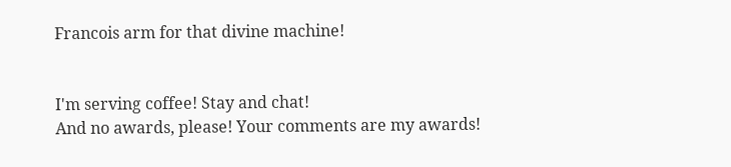Francois arm for that divine machine!


I'm serving coffee! Stay and chat!
And no awards, please! Your comments are my awards!